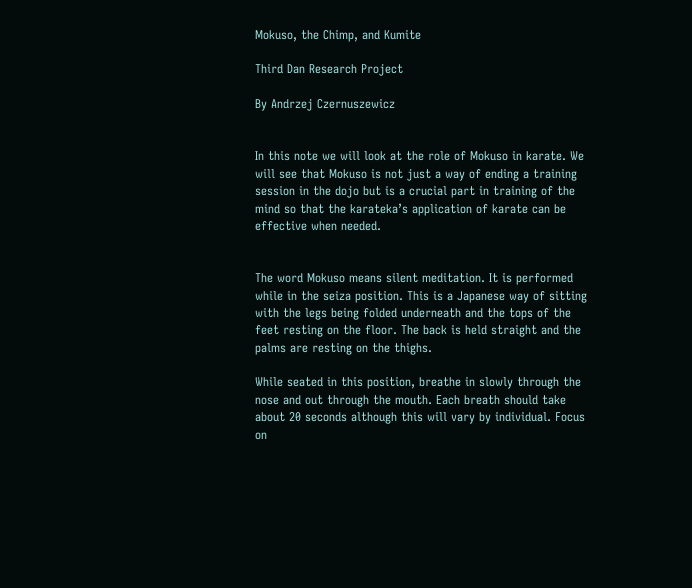Mokuso, the Chimp, and Kumite

Third Dan Research Project

By Andrzej Czernuszewicz


In this note we will look at the role of Mokuso in karate. We will see that Mokuso is not just a way of ending a training session in the dojo but is a crucial part in training of the mind so that the karateka’s application of karate can be effective when needed.


The word Mokuso means silent meditation. It is performed while in the seiza position. This is a Japanese way of sitting with the legs being folded underneath and the tops of the feet resting on the floor. The back is held straight and the palms are resting on the thighs.

While seated in this position, breathe in slowly through the nose and out through the mouth. Each breath should take about 20 seconds although this will vary by individual. Focus on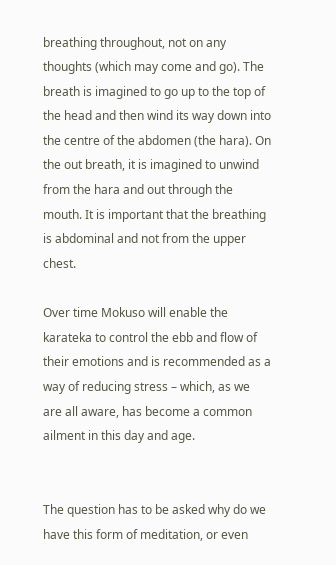breathing throughout, not on any thoughts (which may come and go). The breath is imagined to go up to the top of the head and then wind its way down into the centre of the abdomen (the hara). On the out breath, it is imagined to unwind from the hara and out through the mouth. It is important that the breathing is abdominal and not from the upper chest.

Over time Mokuso will enable the karateka to control the ebb and flow of their emotions and is recommended as a way of reducing stress – which, as we are all aware, has become a common ailment in this day and age.


The question has to be asked why do we have this form of meditation, or even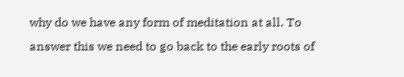why do we have any form of meditation at all. To answer this we need to go back to the early roots of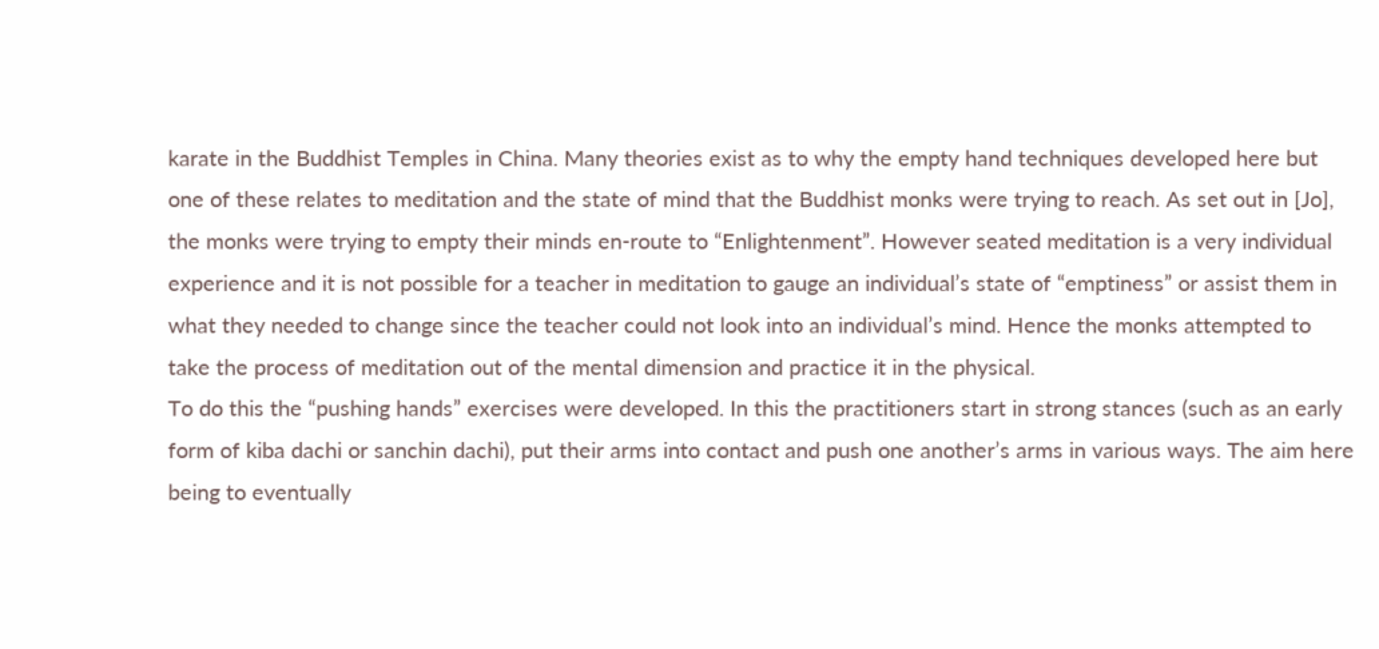karate in the Buddhist Temples in China. Many theories exist as to why the empty hand techniques developed here but one of these relates to meditation and the state of mind that the Buddhist monks were trying to reach. As set out in [Jo], the monks were trying to empty their minds en-route to “Enlightenment”. However seated meditation is a very individual experience and it is not possible for a teacher in meditation to gauge an individual’s state of “emptiness” or assist them in what they needed to change since the teacher could not look into an individual’s mind. Hence the monks attempted to take the process of meditation out of the mental dimension and practice it in the physical.
To do this the “pushing hands” exercises were developed. In this the practitioners start in strong stances (such as an early form of kiba dachi or sanchin dachi), put their arms into contact and push one another’s arms in various ways. The aim here being to eventually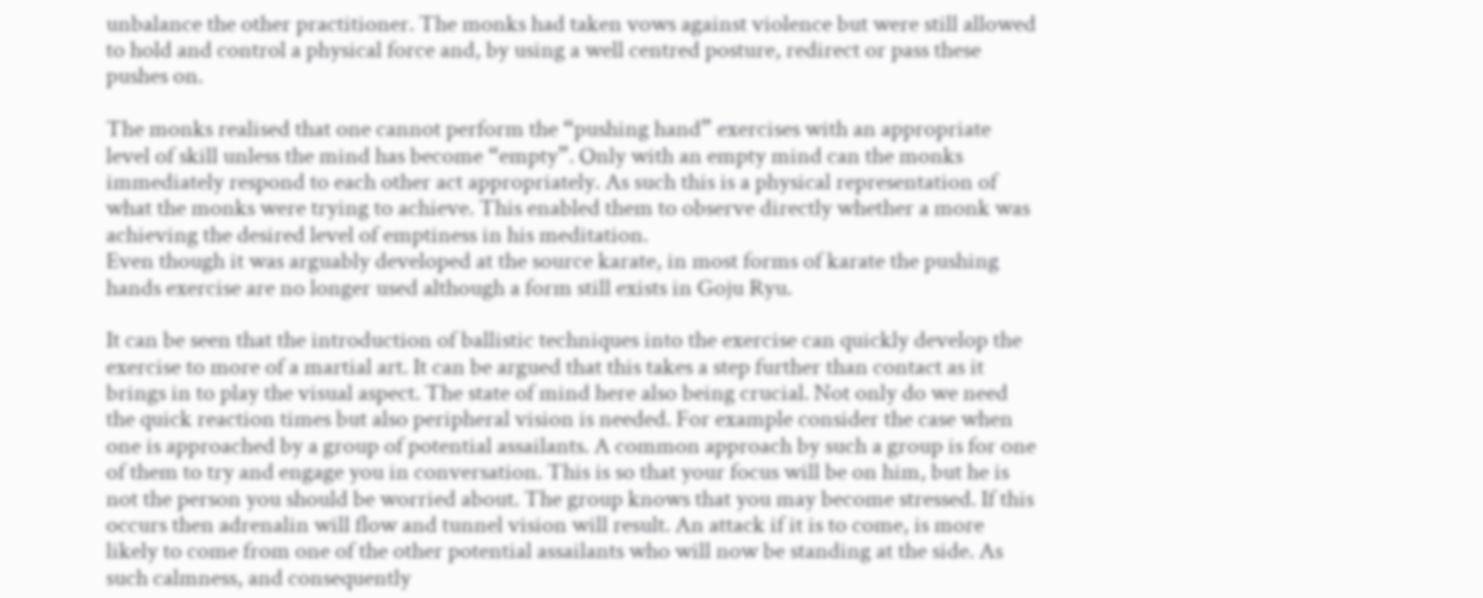unbalance the other practitioner. The monks had taken vows against violence but were still allowed to hold and control a physical force and, by using a well centred posture, redirect or pass these pushes on.

The monks realised that one cannot perform the “pushing hand” exercises with an appropriate level of skill unless the mind has become “empty”. Only with an empty mind can the monks immediately respond to each other act appropriately. As such this is a physical representation of what the monks were trying to achieve. This enabled them to observe directly whether a monk was achieving the desired level of emptiness in his meditation.
Even though it was arguably developed at the source karate, in most forms of karate the pushing hands exercise are no longer used although a form still exists in Goju Ryu.

It can be seen that the introduction of ballistic techniques into the exercise can quickly develop the exercise to more of a martial art. It can be argued that this takes a step further than contact as it brings in to play the visual aspect. The state of mind here also being crucial. Not only do we need the quick reaction times but also peripheral vision is needed. For example consider the case when one is approached by a group of potential assailants. A common approach by such a group is for one of them to try and engage you in conversation. This is so that your focus will be on him, but he is not the person you should be worried about. The group knows that you may become stressed. If this occurs then adrenalin will flow and tunnel vision will result. An attack if it is to come, is more likely to come from one of the other potential assailants who will now be standing at the side. As such calmness, and consequently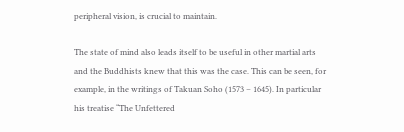peripheral vision, is crucial to maintain.

The state of mind also leads itself to be useful in other martial arts and the Buddhists knew that this was the case. This can be seen, for example, in the writings of Takuan Soho (1573 – 1645). In particular his treatise “The Unfettered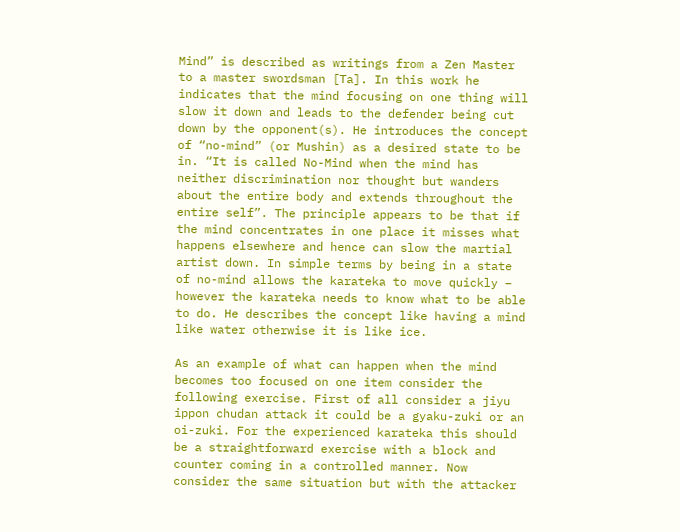Mind” is described as writings from a Zen Master to a master swordsman [Ta]. In this work he indicates that the mind focusing on one thing will slow it down and leads to the defender being cut down by the opponent(s). He introduces the concept of “no-mind” (or Mushin) as a desired state to be in. “It is called No-Mind when the mind has neither discrimination nor thought but wanders about the entire body and extends throughout the entire self”. The principle appears to be that if the mind concentrates in one place it misses what happens elsewhere and hence can slow the martial artist down. In simple terms by being in a state of no-mind allows the karateka to move quickly – however the karateka needs to know what to be able to do. He describes the concept like having a mind like water otherwise it is like ice.

As an example of what can happen when the mind becomes too focused on one item consider the following exercise. First of all consider a jiyu ippon chudan attack it could be a gyaku-zuki or an oi-zuki. For the experienced karateka this should be a straightforward exercise with a block and counter coming in a controlled manner. Now consider the same situation but with the attacker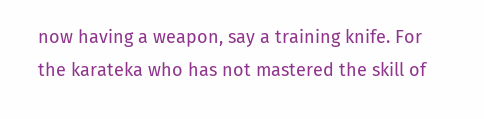now having a weapon, say a training knife. For the karateka who has not mastered the skill of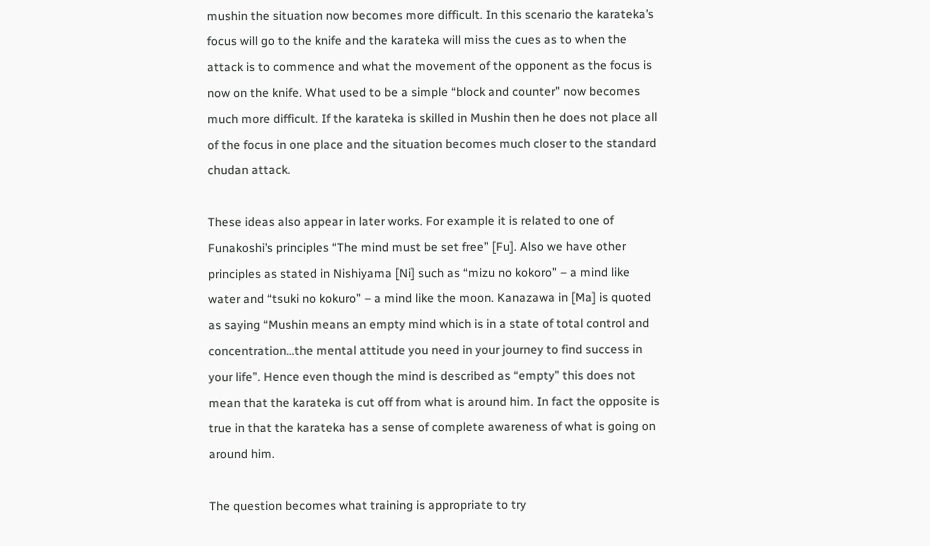mushin the situation now becomes more difficult. In this scenario the karateka’s focus will go to the knife and the karateka will miss the cues as to when the attack is to commence and what the movement of the opponent as the focus is now on the knife. What used to be a simple “block and counter” now becomes much more difficult. If the karateka is skilled in Mushin then he does not place all of the focus in one place and the situation becomes much closer to the standard chudan attack.

These ideas also appear in later works. For example it is related to one of Funakoshi’s principles “The mind must be set free” [Fu]. Also we have other principles as stated in Nishiyama [Ni] such as “mizu no kokoro” – a mind like water and “tsuki no kokuro” – a mind like the moon. Kanazawa in [Ma] is quoted as saying “Mushin means an empty mind which is in a state of total control and concentration…the mental attitude you need in your journey to find success in your life”. Hence even though the mind is described as “empty” this does not mean that the karateka is cut off from what is around him. In fact the opposite is true in that the karateka has a sense of complete awareness of what is going on around him.

The question becomes what training is appropriate to try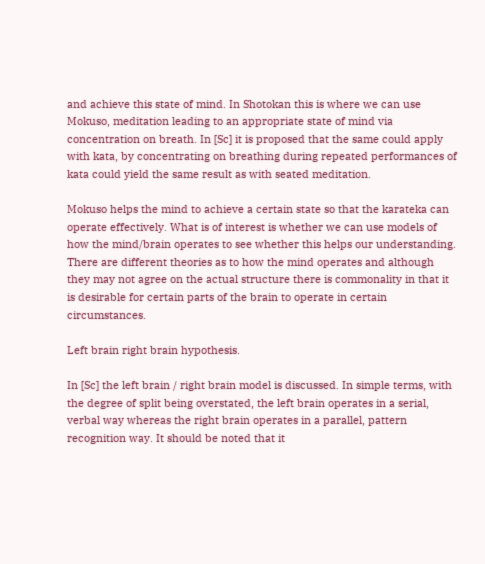and achieve this state of mind. In Shotokan this is where we can use Mokuso, meditation leading to an appropriate state of mind via concentration on breath. In [Sc] it is proposed that the same could apply with kata, by concentrating on breathing during repeated performances of kata could yield the same result as with seated meditation.

Mokuso helps the mind to achieve a certain state so that the karateka can operate effectively. What is of interest is whether we can use models of how the mind/brain operates to see whether this helps our understanding. There are different theories as to how the mind operates and although they may not agree on the actual structure there is commonality in that it is desirable for certain parts of the brain to operate in certain circumstances.

Left brain right brain hypothesis.

In [Sc] the left brain / right brain model is discussed. In simple terms, with the degree of split being overstated, the left brain operates in a serial, verbal way whereas the right brain operates in a parallel, pattern recognition way. It should be noted that it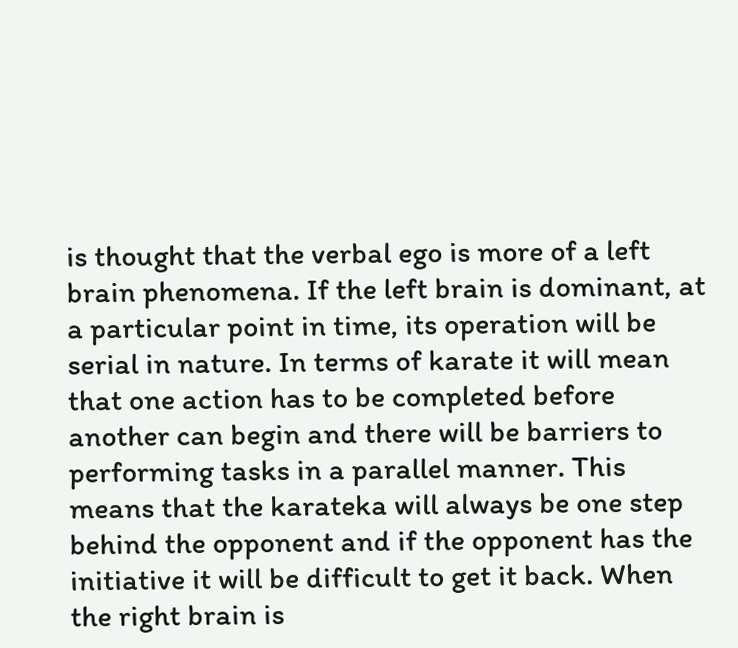is thought that the verbal ego is more of a left brain phenomena. If the left brain is dominant, at a particular point in time, its operation will be serial in nature. In terms of karate it will mean that one action has to be completed before another can begin and there will be barriers to performing tasks in a parallel manner. This means that the karateka will always be one step behind the opponent and if the opponent has the initiative it will be difficult to get it back. When the right brain is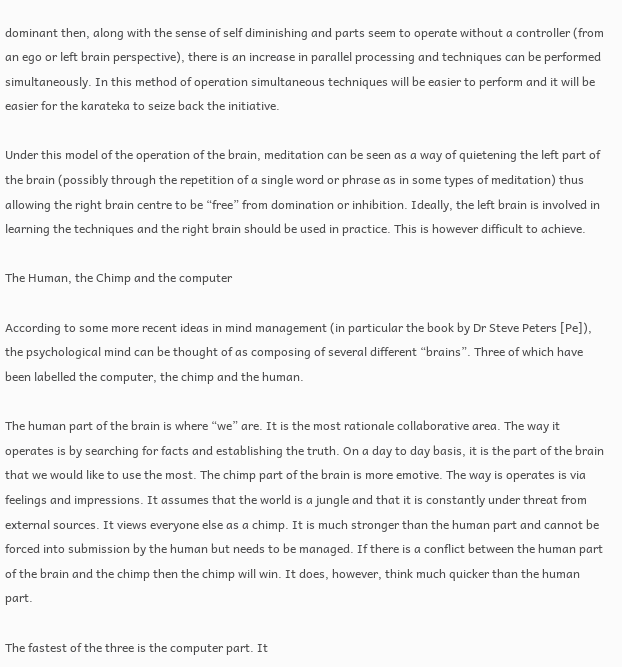dominant then, along with the sense of self diminishing and parts seem to operate without a controller (from an ego or left brain perspective), there is an increase in parallel processing and techniques can be performed simultaneously. In this method of operation simultaneous techniques will be easier to perform and it will be easier for the karateka to seize back the initiative.

Under this model of the operation of the brain, meditation can be seen as a way of quietening the left part of the brain (possibly through the repetition of a single word or phrase as in some types of meditation) thus allowing the right brain centre to be “free” from domination or inhibition. Ideally, the left brain is involved in learning the techniques and the right brain should be used in practice. This is however difficult to achieve.

The Human, the Chimp and the computer

According to some more recent ideas in mind management (in particular the book by Dr Steve Peters [Pe]), the psychological mind can be thought of as composing of several different “brains”. Three of which have been labelled the computer, the chimp and the human.

The human part of the brain is where “we” are. It is the most rationale collaborative area. The way it operates is by searching for facts and establishing the truth. On a day to day basis, it is the part of the brain that we would like to use the most. The chimp part of the brain is more emotive. The way is operates is via feelings and impressions. It assumes that the world is a jungle and that it is constantly under threat from external sources. It views everyone else as a chimp. It is much stronger than the human part and cannot be forced into submission by the human but needs to be managed. If there is a conflict between the human part of the brain and the chimp then the chimp will win. It does, however, think much quicker than the human part.

The fastest of the three is the computer part. It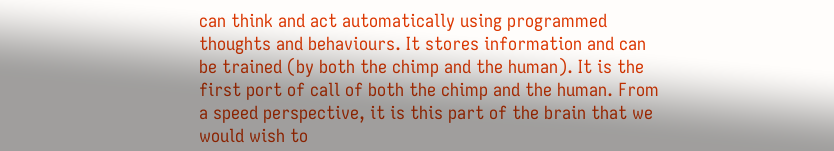can think and act automatically using programmed thoughts and behaviours. It stores information and can be trained (by both the chimp and the human). It is the first port of call of both the chimp and the human. From a speed perspective, it is this part of the brain that we would wish to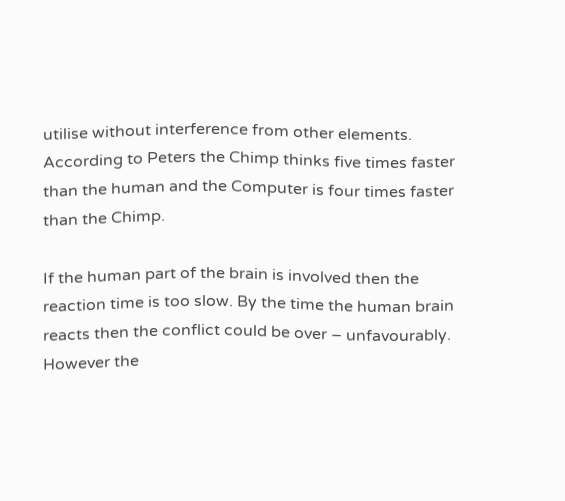utilise without interference from other elements. According to Peters the Chimp thinks five times faster than the human and the Computer is four times faster than the Chimp.

If the human part of the brain is involved then the reaction time is too slow. By the time the human brain reacts then the conflict could be over – unfavourably. However the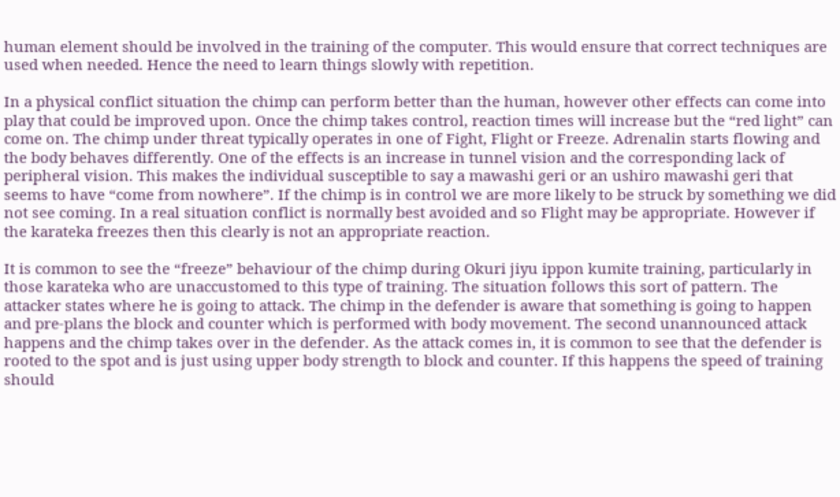human element should be involved in the training of the computer. This would ensure that correct techniques are used when needed. Hence the need to learn things slowly with repetition.

In a physical conflict situation the chimp can perform better than the human, however other effects can come into play that could be improved upon. Once the chimp takes control, reaction times will increase but the “red light” can come on. The chimp under threat typically operates in one of Fight, Flight or Freeze. Adrenalin starts flowing and the body behaves differently. One of the effects is an increase in tunnel vision and the corresponding lack of peripheral vision. This makes the individual susceptible to say a mawashi geri or an ushiro mawashi geri that seems to have “come from nowhere”. If the chimp is in control we are more likely to be struck by something we did not see coming. In a real situation conflict is normally best avoided and so Flight may be appropriate. However if the karateka freezes then this clearly is not an appropriate reaction.

It is common to see the “freeze” behaviour of the chimp during Okuri jiyu ippon kumite training, particularly in those karateka who are unaccustomed to this type of training. The situation follows this sort of pattern. The attacker states where he is going to attack. The chimp in the defender is aware that something is going to happen and pre-plans the block and counter which is performed with body movement. The second unannounced attack happens and the chimp takes over in the defender. As the attack comes in, it is common to see that the defender is rooted to the spot and is just using upper body strength to block and counter. If this happens the speed of training should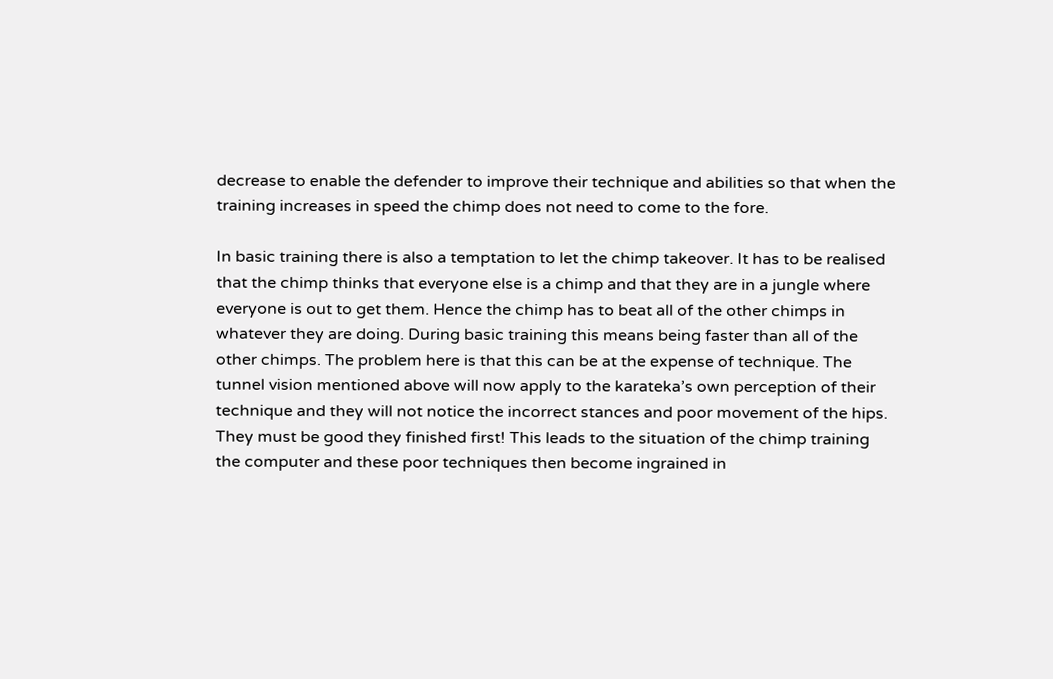decrease to enable the defender to improve their technique and abilities so that when the training increases in speed the chimp does not need to come to the fore.

In basic training there is also a temptation to let the chimp takeover. It has to be realised that the chimp thinks that everyone else is a chimp and that they are in a jungle where everyone is out to get them. Hence the chimp has to beat all of the other chimps in whatever they are doing. During basic training this means being faster than all of the other chimps. The problem here is that this can be at the expense of technique. The tunnel vision mentioned above will now apply to the karateka’s own perception of their technique and they will not notice the incorrect stances and poor movement of the hips. They must be good they finished first! This leads to the situation of the chimp training the computer and these poor techniques then become ingrained in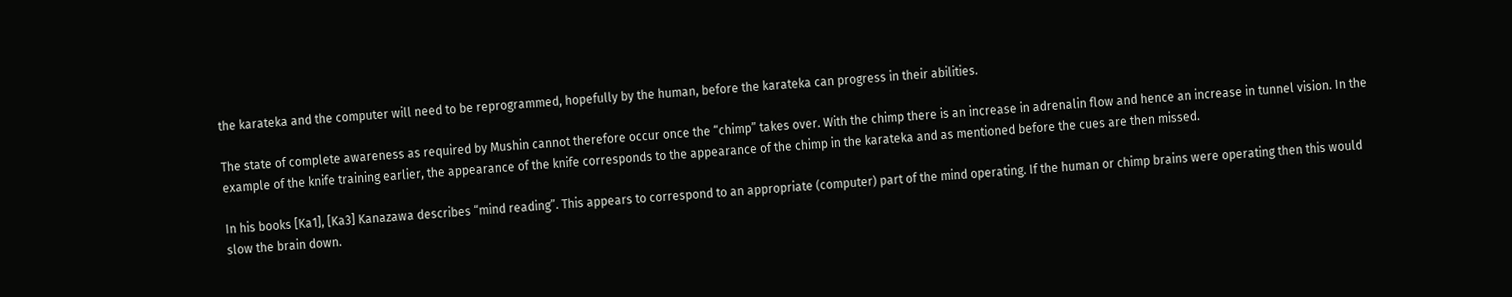the karateka and the computer will need to be reprogrammed, hopefully by the human, before the karateka can progress in their abilities.

The state of complete awareness as required by Mushin cannot therefore occur once the “chimp” takes over. With the chimp there is an increase in adrenalin flow and hence an increase in tunnel vision. In the example of the knife training earlier, the appearance of the knife corresponds to the appearance of the chimp in the karateka and as mentioned before the cues are then missed.

In his books [Ka1], [Ka3] Kanazawa describes “mind reading”. This appears to correspond to an appropriate (computer) part of the mind operating. If the human or chimp brains were operating then this would slow the brain down.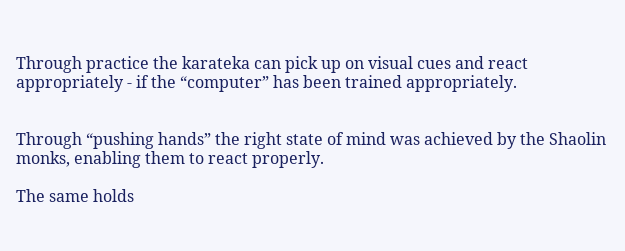Through practice the karateka can pick up on visual cues and react appropriately - if the “computer” has been trained appropriately.


Through “pushing hands” the right state of mind was achieved by the Shaolin monks, enabling them to react properly.

The same holds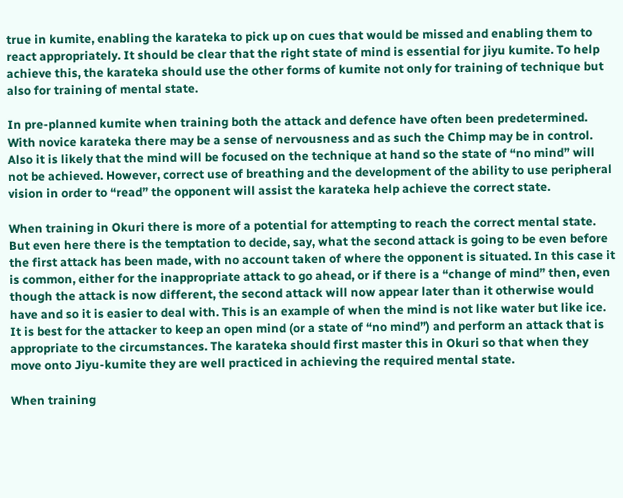true in kumite, enabling the karateka to pick up on cues that would be missed and enabling them to react appropriately. It should be clear that the right state of mind is essential for jiyu kumite. To help achieve this, the karateka should use the other forms of kumite not only for training of technique but also for training of mental state.

In pre-planned kumite when training both the attack and defence have often been predetermined. With novice karateka there may be a sense of nervousness and as such the Chimp may be in control. Also it is likely that the mind will be focused on the technique at hand so the state of “no mind” will not be achieved. However, correct use of breathing and the development of the ability to use peripheral vision in order to “read” the opponent will assist the karateka help achieve the correct state.

When training in Okuri there is more of a potential for attempting to reach the correct mental state. But even here there is the temptation to decide, say, what the second attack is going to be even before the first attack has been made, with no account taken of where the opponent is situated. In this case it is common, either for the inappropriate attack to go ahead, or if there is a “change of mind” then, even though the attack is now different, the second attack will now appear later than it otherwise would have and so it is easier to deal with. This is an example of when the mind is not like water but like ice. It is best for the attacker to keep an open mind (or a state of “no mind”) and perform an attack that is appropriate to the circumstances. The karateka should first master this in Okuri so that when they move onto Jiyu-kumite they are well practiced in achieving the required mental state.

When training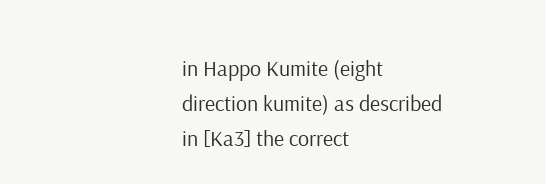in Happo Kumite (eight direction kumite) as described in [Ka3] the correct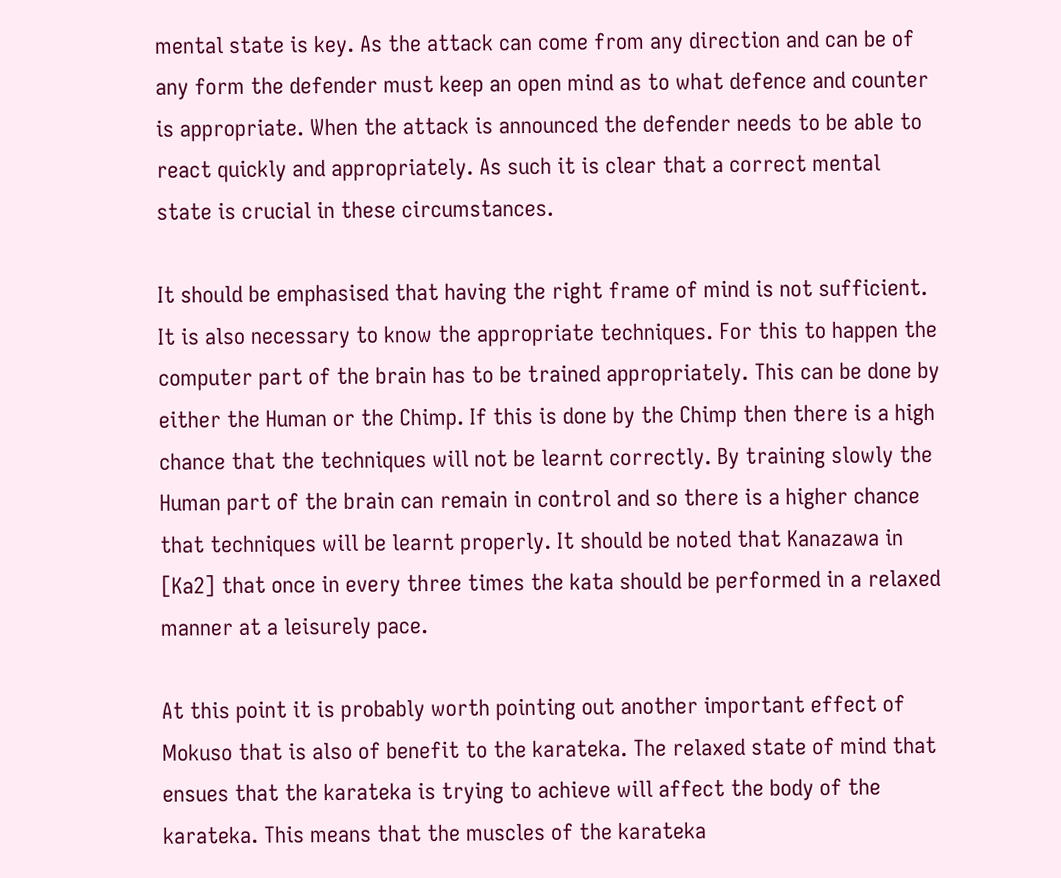mental state is key. As the attack can come from any direction and can be of any form the defender must keep an open mind as to what defence and counter is appropriate. When the attack is announced the defender needs to be able to react quickly and appropriately. As such it is clear that a correct mental state is crucial in these circumstances.

It should be emphasised that having the right frame of mind is not sufficient. It is also necessary to know the appropriate techniques. For this to happen the computer part of the brain has to be trained appropriately. This can be done by either the Human or the Chimp. If this is done by the Chimp then there is a high chance that the techniques will not be learnt correctly. By training slowly the Human part of the brain can remain in control and so there is a higher chance that techniques will be learnt properly. It should be noted that Kanazawa in [Ka2] that once in every three times the kata should be performed in a relaxed manner at a leisurely pace.

At this point it is probably worth pointing out another important effect of Mokuso that is also of benefit to the karateka. The relaxed state of mind that ensues that the karateka is trying to achieve will affect the body of the karateka. This means that the muscles of the karateka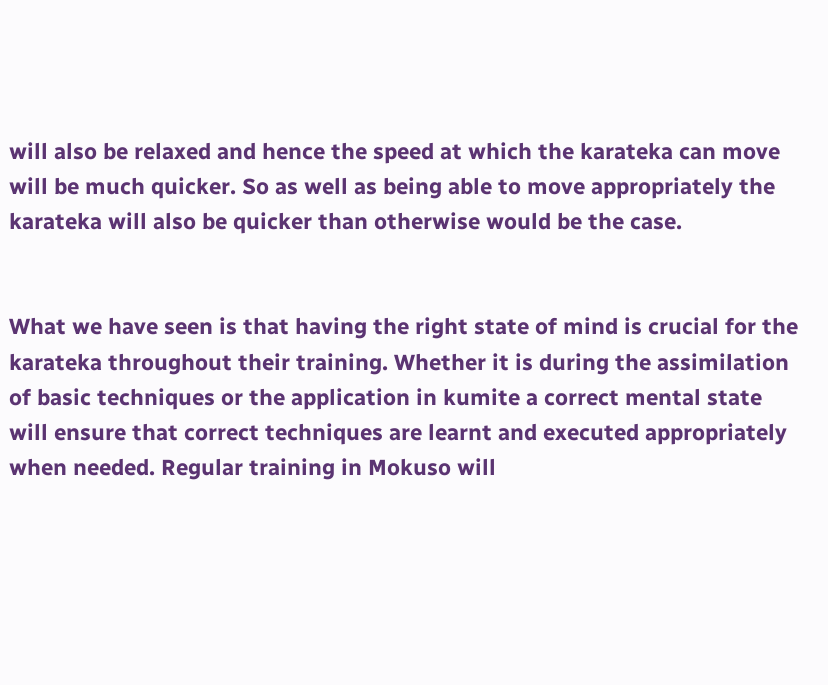will also be relaxed and hence the speed at which the karateka can move will be much quicker. So as well as being able to move appropriately the karateka will also be quicker than otherwise would be the case.


What we have seen is that having the right state of mind is crucial for the karateka throughout their training. Whether it is during the assimilation of basic techniques or the application in kumite a correct mental state will ensure that correct techniques are learnt and executed appropriately when needed. Regular training in Mokuso will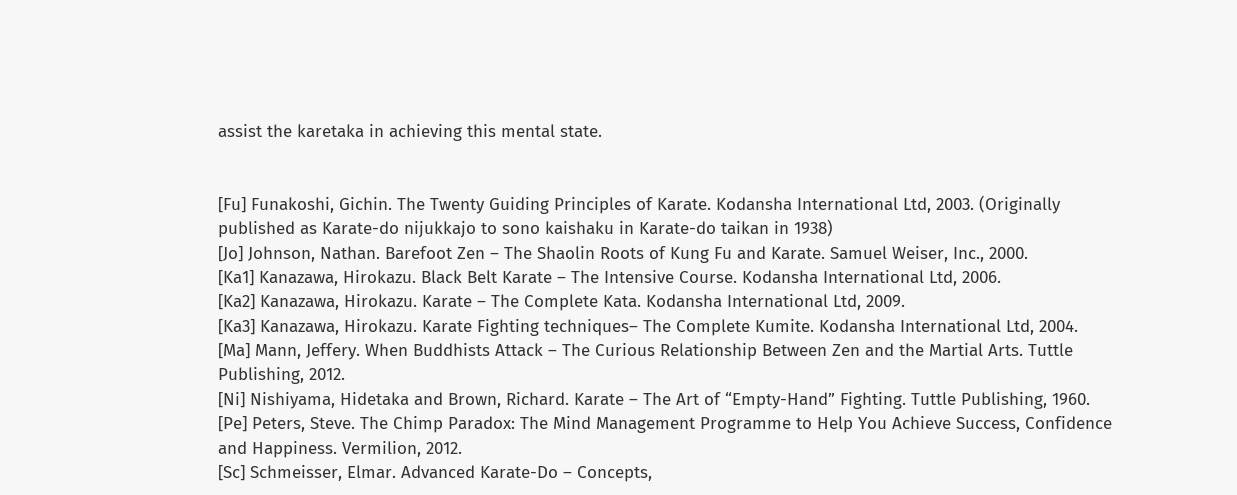assist the karetaka in achieving this mental state.


[Fu] Funakoshi, Gichin. The Twenty Guiding Principles of Karate. Kodansha International Ltd, 2003. (Originally published as Karate-do nijukkajo to sono kaishaku in Karate-do taikan in 1938)
[Jo] Johnson, Nathan. Barefoot Zen – The Shaolin Roots of Kung Fu and Karate. Samuel Weiser, Inc., 2000.
[Ka1] Kanazawa, Hirokazu. Black Belt Karate – The Intensive Course. Kodansha International Ltd, 2006.
[Ka2] Kanazawa, Hirokazu. Karate – The Complete Kata. Kodansha International Ltd, 2009.
[Ka3] Kanazawa, Hirokazu. Karate Fighting techniques– The Complete Kumite. Kodansha International Ltd, 2004.
[Ma] Mann, Jeffery. When Buddhists Attack – The Curious Relationship Between Zen and the Martial Arts. Tuttle Publishing, 2012.
[Ni] Nishiyama, Hidetaka and Brown, Richard. Karate – The Art of “Empty-Hand” Fighting. Tuttle Publishing, 1960.
[Pe] Peters, Steve. The Chimp Paradox: The Mind Management Programme to Help You Achieve Success, Confidence and Happiness. Vermilion, 2012.
[Sc] Schmeisser, Elmar. Advanced Karate-Do – Concepts,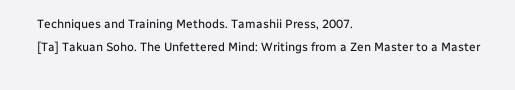Techniques and Training Methods. Tamashii Press, 2007.
[Ta] Takuan Soho. The Unfettered Mind: Writings from a Zen Master to a Master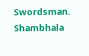Swordsman. Shambhala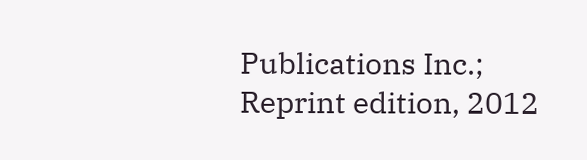Publications Inc.; Reprint edition, 2012